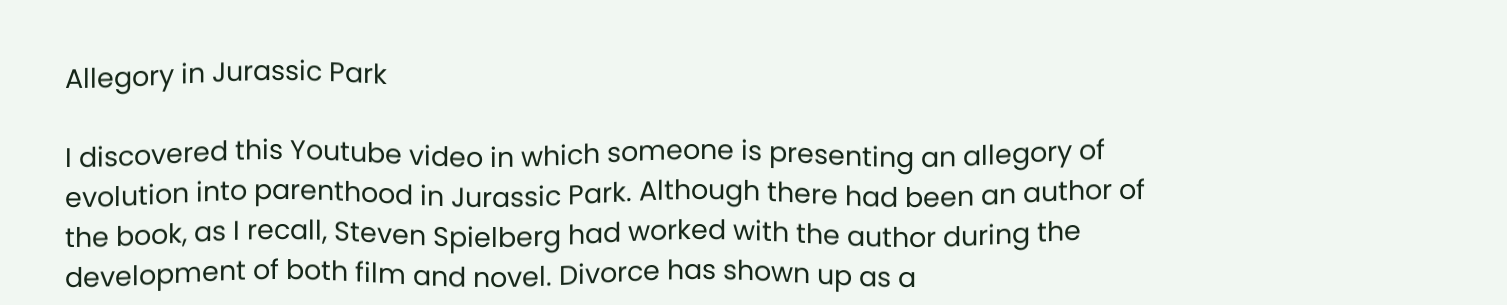Allegory in Jurassic Park

I discovered this Youtube video in which someone is presenting an allegory of evolution into parenthood in Jurassic Park. Although there had been an author of the book, as I recall, Steven Spielberg had worked with the author during the development of both film and novel. Divorce has shown up as a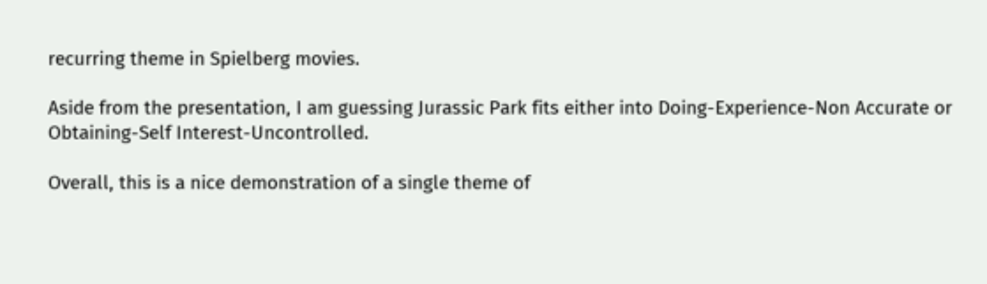recurring theme in Spielberg movies.

Aside from the presentation, I am guessing Jurassic Park fits either into Doing-Experience-Non Accurate or Obtaining-Self Interest-Uncontrolled.

Overall, this is a nice demonstration of a single theme of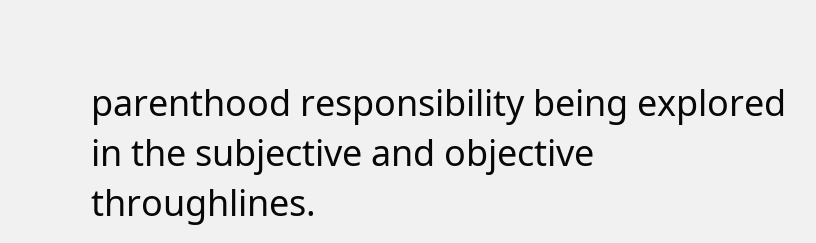parenthood responsibility being explored in the subjective and objective throughlines.